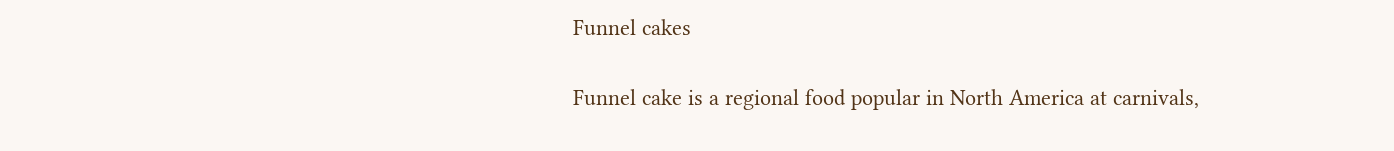Funnel cakes

Funnel cake is a regional food popular in North America at carnivals,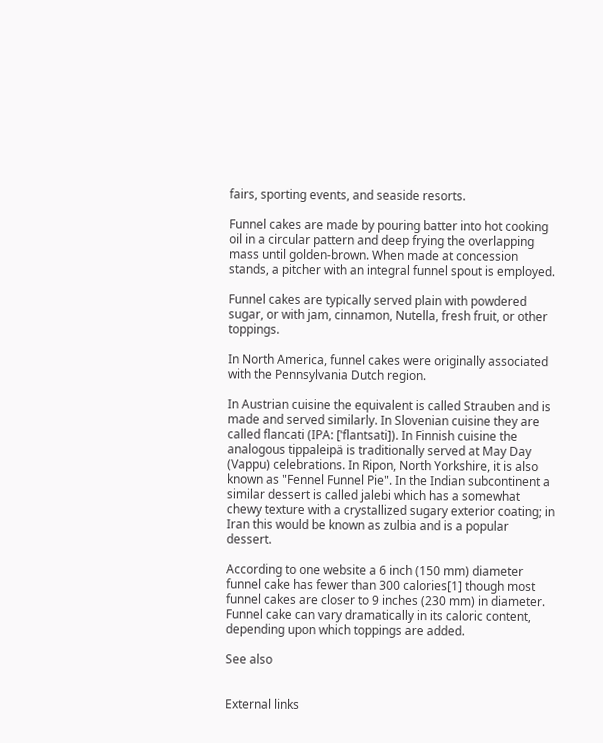fairs, sporting events, and seaside resorts.

Funnel cakes are made by pouring batter into hot cooking oil in a circular pattern and deep frying the overlapping mass until golden-brown. When made at concession stands, a pitcher with an integral funnel spout is employed.

Funnel cakes are typically served plain with powdered sugar, or with jam, cinnamon, Nutella, fresh fruit, or other toppings.

In North America, funnel cakes were originally associated with the Pennsylvania Dutch region.

In Austrian cuisine the equivalent is called Strauben and is made and served similarly. In Slovenian cuisine they are called flancati (IPA: [ˈflantsati]). In Finnish cuisine the analogous tippaleipä is traditionally served at May Day (Vappu) celebrations. In Ripon, North Yorkshire, it is also known as "Fennel Funnel Pie". In the Indian subcontinent a similar dessert is called jalebi which has a somewhat chewy texture with a crystallized sugary exterior coating; in Iran this would be known as zulbia and is a popular dessert.

According to one website a 6 inch (150 mm) diameter funnel cake has fewer than 300 calories[1] though most funnel cakes are closer to 9 inches (230 mm) in diameter. Funnel cake can vary dramatically in its caloric content, depending upon which toppings are added.

See also


External links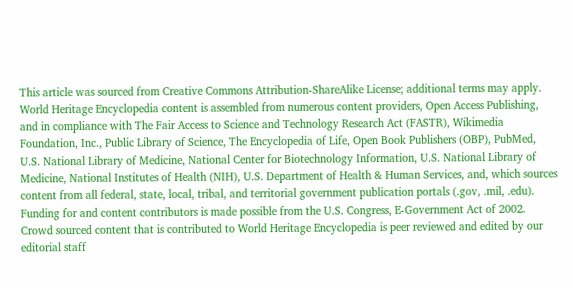This article was sourced from Creative Commons Attribution-ShareAlike License; additional terms may apply. World Heritage Encyclopedia content is assembled from numerous content providers, Open Access Publishing, and in compliance with The Fair Access to Science and Technology Research Act (FASTR), Wikimedia Foundation, Inc., Public Library of Science, The Encyclopedia of Life, Open Book Publishers (OBP), PubMed, U.S. National Library of Medicine, National Center for Biotechnology Information, U.S. National Library of Medicine, National Institutes of Health (NIH), U.S. Department of Health & Human Services, and, which sources content from all federal, state, local, tribal, and territorial government publication portals (.gov, .mil, .edu). Funding for and content contributors is made possible from the U.S. Congress, E-Government Act of 2002.
Crowd sourced content that is contributed to World Heritage Encyclopedia is peer reviewed and edited by our editorial staff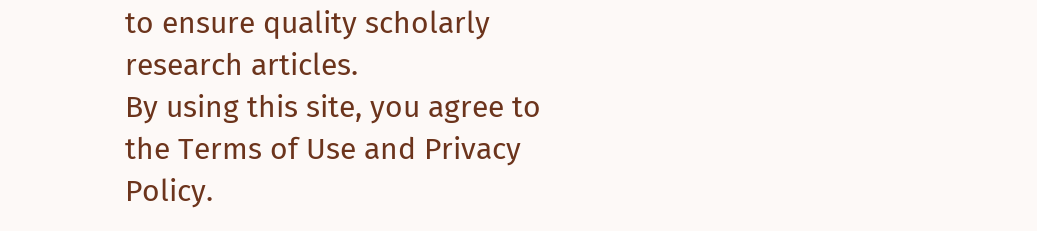to ensure quality scholarly research articles.
By using this site, you agree to the Terms of Use and Privacy Policy.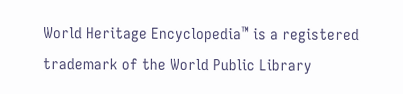World Heritage Encyclopedia™ is a registered trademark of the World Public Library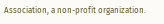Association, a non-profit organization.